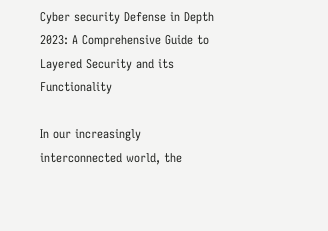Cyber security Defense in Depth 2023: A Comprehensive Guide to Layered Security and its Functionality

In our increasingly interconnected world, the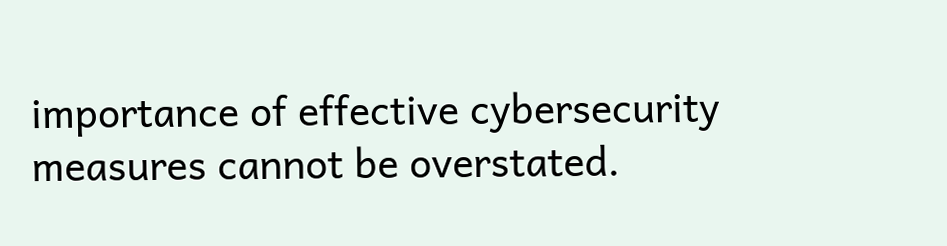importance of effective cybersecurity measures cannot be overstated.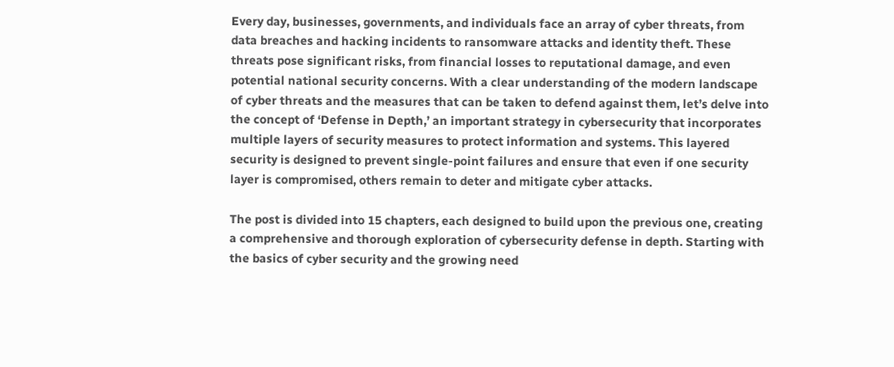Every day, businesses, governments, and individuals face an array of cyber threats, from data breaches and hacking incidents to ransomware attacks and identity theft. These threats pose significant risks, from financial losses to reputational damage, and even potential national security concerns. With a clear understanding of the modern landscape of cyber threats and the measures that can be taken to defend against them, let’s delve into the concept of ‘Defense in Depth,’ an important strategy in cybersecurity that incorporates multiple layers of security measures to protect information and systems. This layered security is designed to prevent single-point failures and ensure that even if one security layer is compromised, others remain to deter and mitigate cyber attacks.

The post is divided into 15 chapters, each designed to build upon the previous one, creating a comprehensive and thorough exploration of cybersecurity defense in depth. Starting with the basics of cyber security and the growing need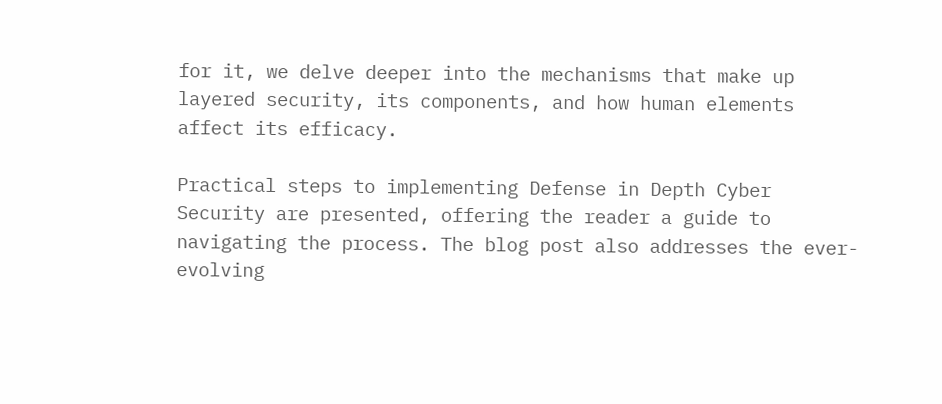for it, we delve deeper into the mechanisms that make up layered security, its components, and how human elements affect its efficacy.

Practical steps to implementing Defense in Depth Cyber Security are presented, offering the reader a guide to navigating the process. The blog post also addresses the ever-evolving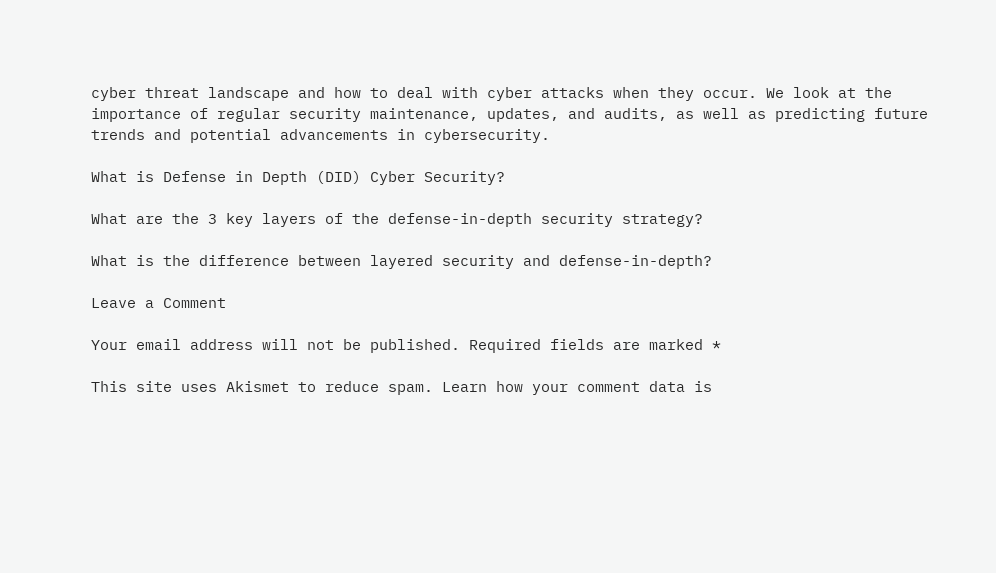cyber threat landscape and how to deal with cyber attacks when they occur. We look at the importance of regular security maintenance, updates, and audits, as well as predicting future trends and potential advancements in cybersecurity.

What is Defense in Depth (DID) Cyber Security?

What are the 3 key layers of the defense-in-depth security strategy?

What is the difference between layered security and defense-in-depth?

Leave a Comment

Your email address will not be published. Required fields are marked *

This site uses Akismet to reduce spam. Learn how your comment data is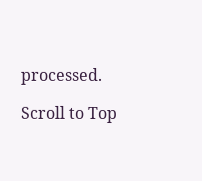processed.

Scroll to Top